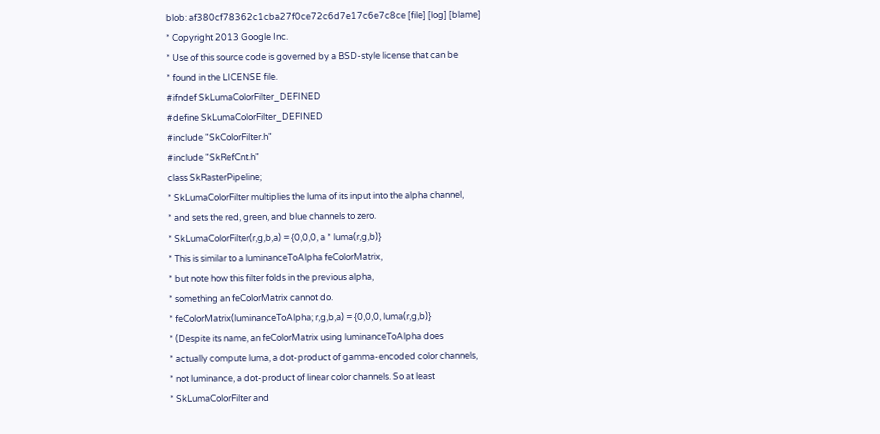blob: af380cf78362c1cba27f0ce72c6d7e17c6e7c8ce [file] [log] [blame]
* Copyright 2013 Google Inc.
* Use of this source code is governed by a BSD-style license that can be
* found in the LICENSE file.
#ifndef SkLumaColorFilter_DEFINED
#define SkLumaColorFilter_DEFINED
#include "SkColorFilter.h"
#include "SkRefCnt.h"
class SkRasterPipeline;
* SkLumaColorFilter multiplies the luma of its input into the alpha channel,
* and sets the red, green, and blue channels to zero.
* SkLumaColorFilter(r,g,b,a) = {0,0,0, a * luma(r,g,b)}
* This is similar to a luminanceToAlpha feColorMatrix,
* but note how this filter folds in the previous alpha,
* something an feColorMatrix cannot do.
* feColorMatrix(luminanceToAlpha; r,g,b,a) = {0,0,0, luma(r,g,b)}
* (Despite its name, an feColorMatrix using luminanceToAlpha does
* actually compute luma, a dot-product of gamma-encoded color channels,
* not luminance, a dot-product of linear color channels. So at least
* SkLumaColorFilter and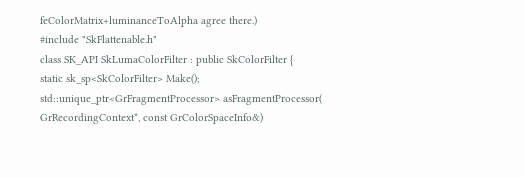feColorMatrix+luminanceToAlpha agree there.)
#include "SkFlattenable.h"
class SK_API SkLumaColorFilter : public SkColorFilter {
static sk_sp<SkColorFilter> Make();
std::unique_ptr<GrFragmentProcessor> asFragmentProcessor(
GrRecordingContext*, const GrColorSpaceInfo&)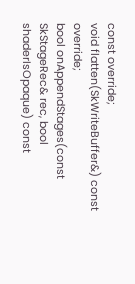const override;
void flatten(SkWriteBuffer&) const override;
bool onAppendStages(const SkStageRec& rec, bool shaderIsOpaque) const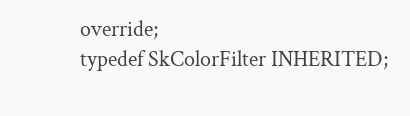override;
typedef SkColorFilter INHERITED;